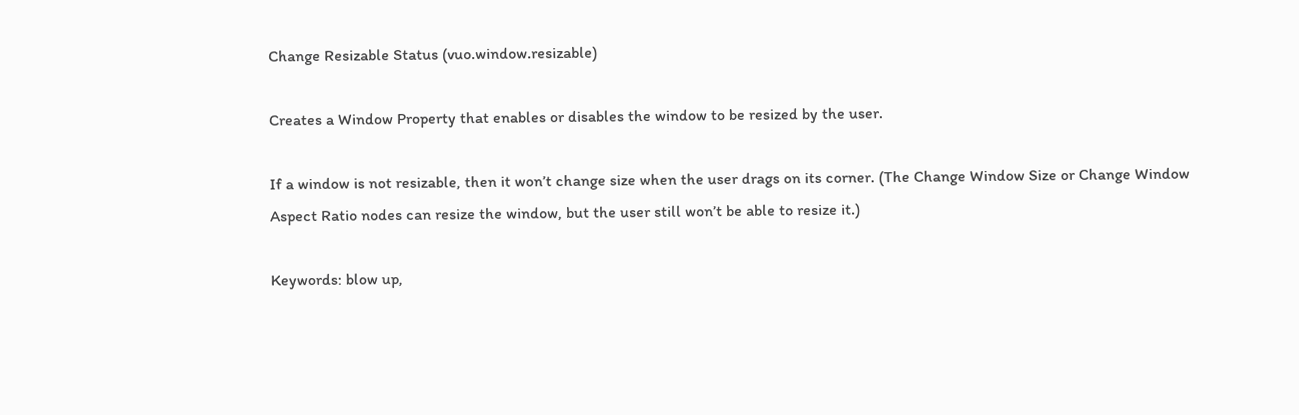Change Resizable Status (vuo.window.resizable)

Creates a Window Property that enables or disables the window to be resized by the user.

If a window is not resizable, then it won’t change size when the user drags on its corner. (The Change Window Size or Change Window Aspect Ratio nodes can resize the window, but the user still won’t be able to resize it.)

Keywords: blow up,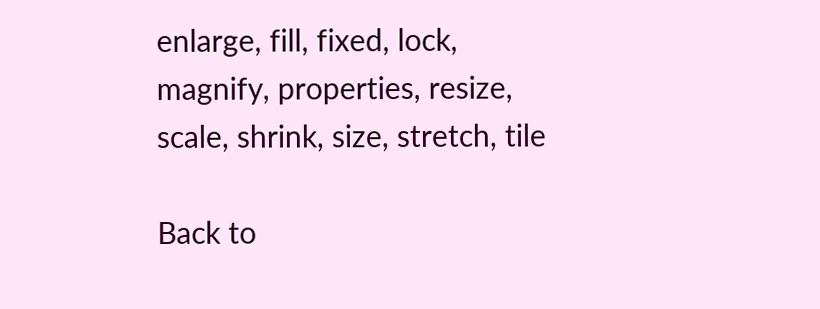enlarge, fill, fixed, lock, magnify, properties, resize, scale, shrink, size, stretch, tile

Back to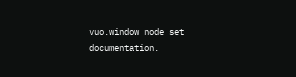vuo.window node set documentation.